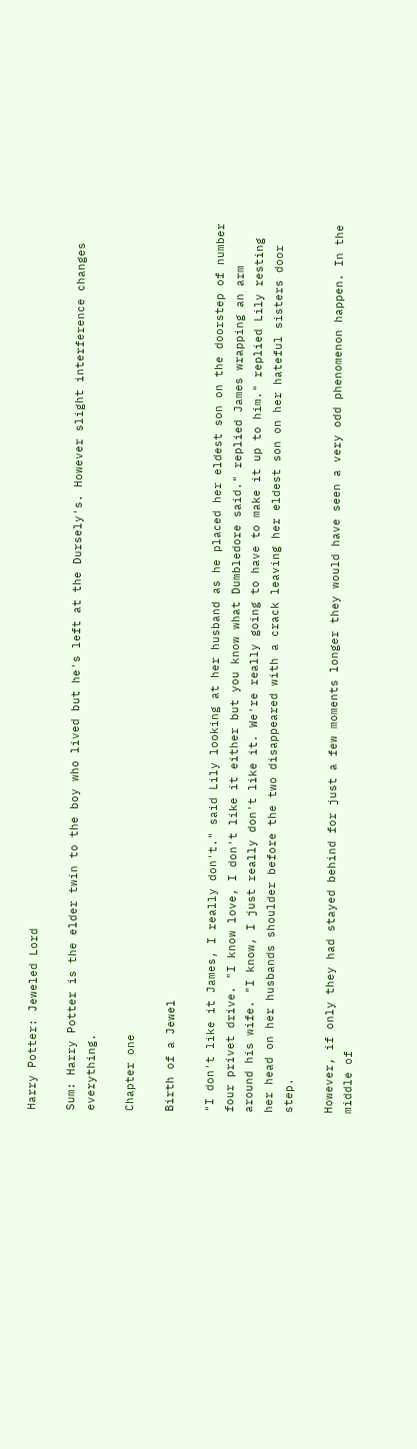Harry Potter: Jeweled Lord

Sum: Harry Potter is the elder twin to the boy who lived but he's left at the Dursely's. However slight interference changes everything.

Chapter one

Birth of a Jewel

"I don't like it James, I really don't." said Lily looking at her husband as he placed her eldest son on the doorstep of number four privet drive. "I know love, I don't like it either but you know what Dumbledore said." replied James wrapping an arm around his wife. "I know, I just really don't like it. We're really going to have to make it up to him." replied Lily resting her head on her husbands shoulder before the two disappeared with a crack leaving her eldest son on her hateful sisters door step.

However, if only they had stayed behind for just a few moments longer they would have seen a very odd phenomenon happen. In the middle of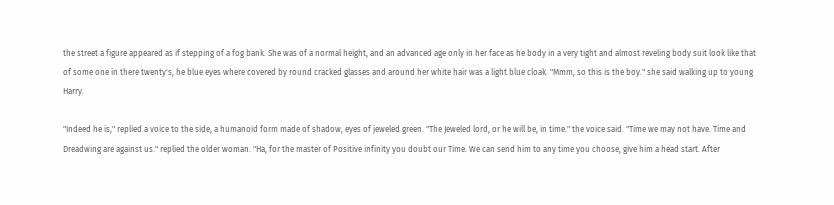the street a figure appeared as if stepping of a fog bank. She was of a normal height, and an advanced age only in her face as he body in a very tight and almost reveling body suit look like that of some one in there twenty's, he blue eyes where covered by round cracked glasses and around her white hair was a light blue cloak. "Mmm, so this is the boy." she said walking up to young Harry.

"Indeed he is," replied a voice to the side, a humanoid form made of shadow, eyes of jeweled green. "The Jeweled lord, or he will be, in time." the voice said. "Time we may not have. Time and Dreadwing are against us." replied the older woman. "Ha, for the master of Positive infinity you doubt our Time. We can send him to any time you choose, give him a head start. After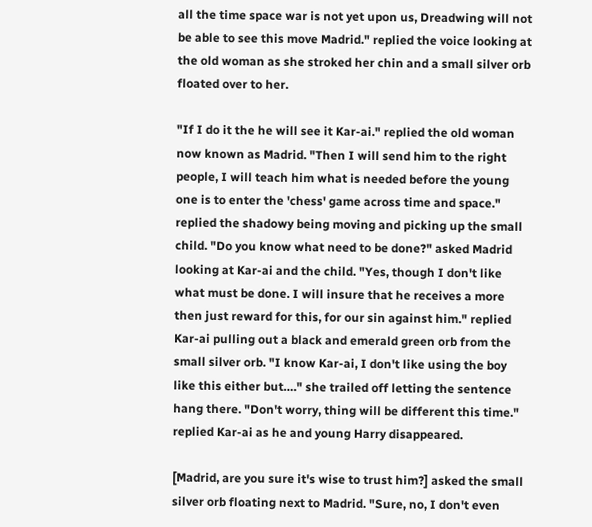all the time space war is not yet upon us, Dreadwing will not be able to see this move Madrid." replied the voice looking at the old woman as she stroked her chin and a small silver orb floated over to her.

"If I do it the he will see it Kar-ai." replied the old woman now known as Madrid. "Then I will send him to the right people, I will teach him what is needed before the young one is to enter the 'chess' game across time and space." replied the shadowy being moving and picking up the small child. "Do you know what need to be done?" asked Madrid looking at Kar-ai and the child. "Yes, though I don't like what must be done. I will insure that he receives a more then just reward for this, for our sin against him." replied Kar-ai pulling out a black and emerald green orb from the small silver orb. "I know Kar-ai, I don't like using the boy like this either but…." she trailed off letting the sentence hang there. "Don't worry, thing will be different this time." replied Kar-ai as he and young Harry disappeared.

[Madrid, are you sure it's wise to trust him?] asked the small silver orb floating next to Madrid. "Sure, no, I don't even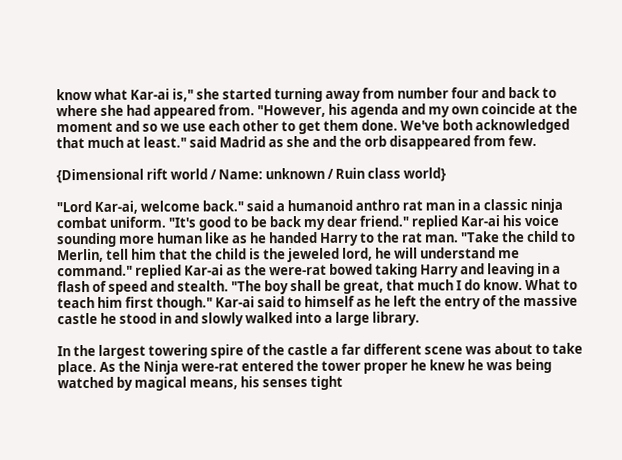know what Kar-ai is," she started turning away from number four and back to where she had appeared from. "However, his agenda and my own coincide at the moment and so we use each other to get them done. We've both acknowledged that much at least." said Madrid as she and the orb disappeared from few.

{Dimensional rift world / Name: unknown / Ruin class world}

"Lord Kar-ai, welcome back." said a humanoid anthro rat man in a classic ninja combat uniform. "It's good to be back my dear friend." replied Kar-ai his voice sounding more human like as he handed Harry to the rat man. "Take the child to Merlin, tell him that the child is the jeweled lord, he will understand me command." replied Kar-ai as the were-rat bowed taking Harry and leaving in a flash of speed and stealth. "The boy shall be great, that much I do know. What to teach him first though." Kar-ai said to himself as he left the entry of the massive castle he stood in and slowly walked into a large library.

In the largest towering spire of the castle a far different scene was about to take place. As the Ninja were-rat entered the tower proper he knew he was being watched by magical means, his senses tight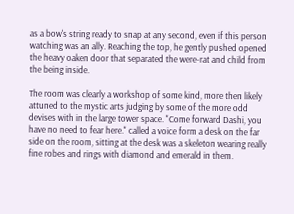as a bow's string ready to snap at any second, even if this person watching was an ally. Reaching the top, he gently pushed opened the heavy oaken door that separated the were-rat and child from the being inside.

The room was clearly a workshop of some kind, more then likely attuned to the mystic arts judging by some of the more odd devises with in the large tower space. "Come forward Dashi, you have no need to fear here." called a voice form a desk on the far side on the room, sitting at the desk was a skeleton wearing really fine robes and rings with diamond and emerald in them.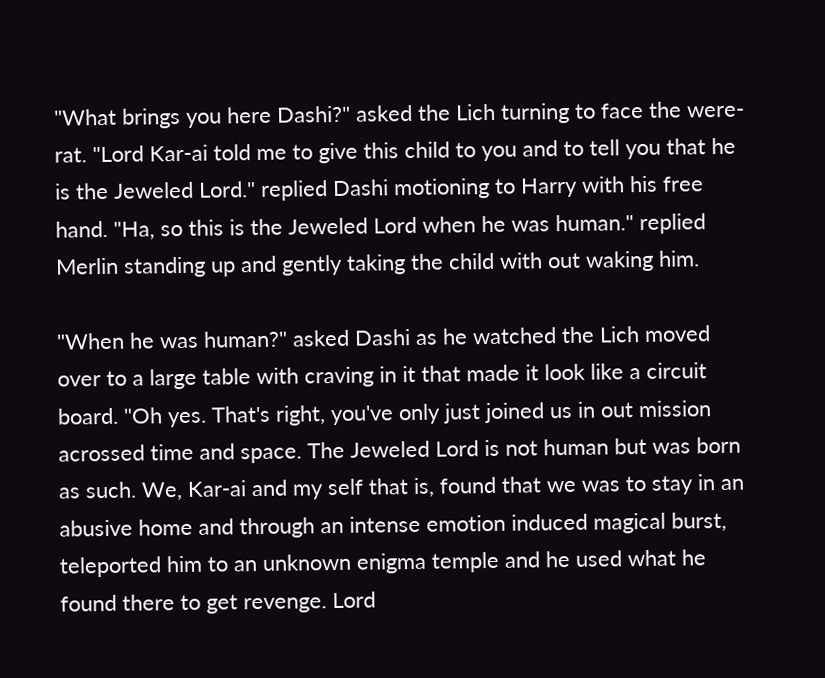"What brings you here Dashi?" asked the Lich turning to face the were-rat. "Lord Kar-ai told me to give this child to you and to tell you that he is the Jeweled Lord." replied Dashi motioning to Harry with his free hand. "Ha, so this is the Jeweled Lord when he was human." replied Merlin standing up and gently taking the child with out waking him.

"When he was human?" asked Dashi as he watched the Lich moved over to a large table with craving in it that made it look like a circuit board. "Oh yes. That's right, you've only just joined us in out mission acrossed time and space. The Jeweled Lord is not human but was born as such. We, Kar-ai and my self that is, found that we was to stay in an abusive home and through an intense emotion induced magical burst, teleported him to an unknown enigma temple and he used what he found there to get revenge. Lord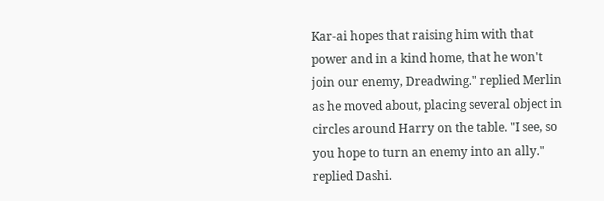Kar-ai hopes that raising him with that power and in a kind home, that he won't join our enemy, Dreadwing." replied Merlin as he moved about, placing several object in circles around Harry on the table. "I see, so you hope to turn an enemy into an ally." replied Dashi.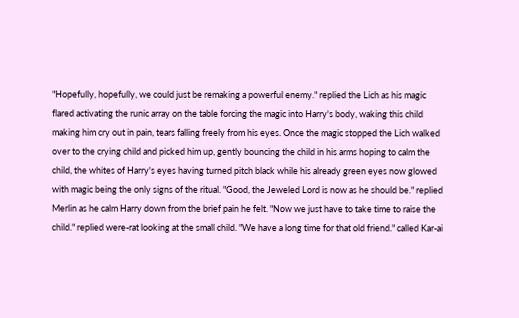"Hopefully, hopefully, we could just be remaking a powerful enemy." replied the Lich as his magic flared activating the runic array on the table forcing the magic into Harry's body, waking this child making him cry out in pain, tears falling freely from his eyes. Once the magic stopped the Lich walked over to the crying child and picked him up, gently bouncing the child in his arms hoping to calm the child, the whites of Harry's eyes having turned pitch black while his already green eyes now glowed with magic being the only signs of the ritual. "Good, the Jeweled Lord is now as he should be." replied Merlin as he calm Harry down from the brief pain he felt. "Now we just have to take time to raise the child." replied were-rat looking at the small child. "We have a long time for that old friend." called Kar-ai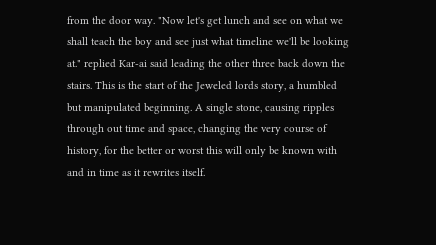from the door way. "Now let's get lunch and see on what we shall teach the boy and see just what timeline we'll be looking at." replied Kar-ai said leading the other three back down the stairs. This is the start of the Jeweled lords story, a humbled but manipulated beginning. A single stone, causing ripples through out time and space, changing the very course of history, for the better or worst this will only be known with and in time as it rewrites itself.